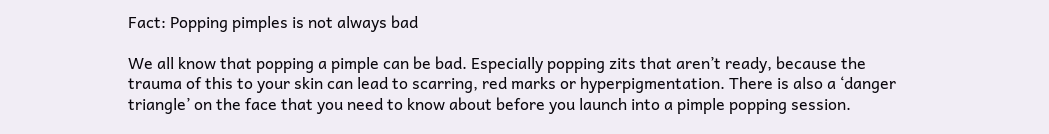Fact: Popping pimples is not always bad

We all know that popping a pimple can be bad. Especially popping zits that aren’t ready, because the trauma of this to your skin can lead to scarring, red marks or hyperpigmentation. There is also a ‘danger triangle’ on the face that you need to know about before you launch into a pimple popping session.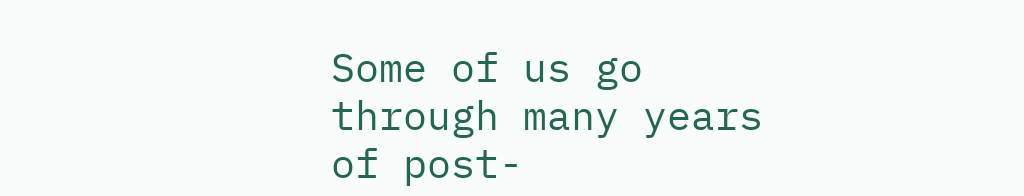Some of us go through many years of post-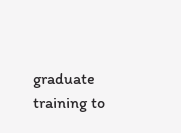graduate training to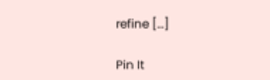refine […]

Pin It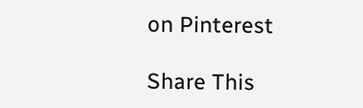on Pinterest

Share This